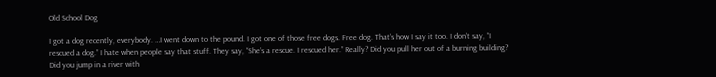Old School Dog

I got a dog recently, everybody. …I went down to the pound. I got one of those free dogs. Free dog. That’s how I say it too. I don’t say, “I rescued a dog.” I hate when people say that stuff. They say, “She’s a rescue. I rescued her.” Really? Did you pull her out of a burning building? Did you jump in a river with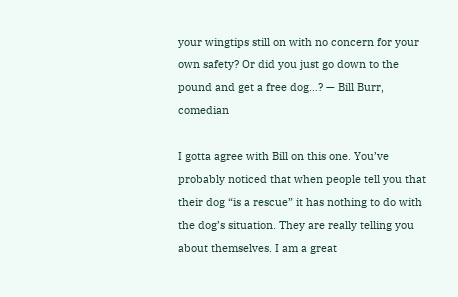your wingtips still on with no concern for your own safety? Or did you just go down to the pound and get a free dog…? — Bill Burr, comedian

I gotta agree with Bill on this one. You’ve probably noticed that when people tell you that their dog “is a rescue” it has nothing to do with the dog’s situation. They are really telling you about themselves. I am a great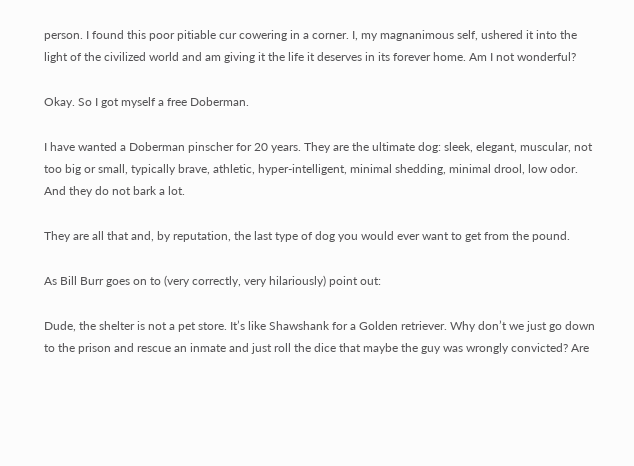person. I found this poor pitiable cur cowering in a corner. I, my magnanimous self, ushered it into the light of the civilized world and am giving it the life it deserves in its forever home. Am I not wonderful?

Okay. So I got myself a free Doberman.

I have wanted a Doberman pinscher for 20 years. They are the ultimate dog: sleek, elegant, muscular, not too big or small, typically brave, athletic, hyper-intelligent, minimal shedding, minimal drool, low odor. And they do not bark a lot.

They are all that and, by reputation, the last type of dog you would ever want to get from the pound.

As Bill Burr goes on to (very correctly, very hilariously) point out:

Dude, the shelter is not a pet store. It’s like Shawshank for a Golden retriever. Why don’t we just go down to the prison and rescue an inmate and just roll the dice that maybe the guy was wrongly convicted? Are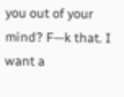you out of your mind? F—k that. I want a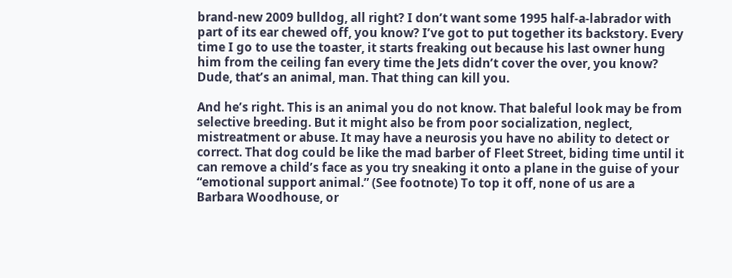brand-new 2009 bulldog, all right? I don’t want some 1995 half-a-labrador with part of its ear chewed off, you know? I’ve got to put together its backstory. Every time I go to use the toaster, it starts freaking out because his last owner hung him from the ceiling fan every time the Jets didn’t cover the over, you know? Dude, that’s an animal, man. That thing can kill you.

And he’s right. This is an animal you do not know. That baleful look may be from selective breeding. But it might also be from poor socialization, neglect, mistreatment or abuse. It may have a neurosis you have no ability to detect or correct. That dog could be like the mad barber of Fleet Street, biding time until it can remove a child’s face as you try sneaking it onto a plane in the guise of your “emotional support animal.” (See footnote) To top it off, none of us are a Barbara Woodhouse, or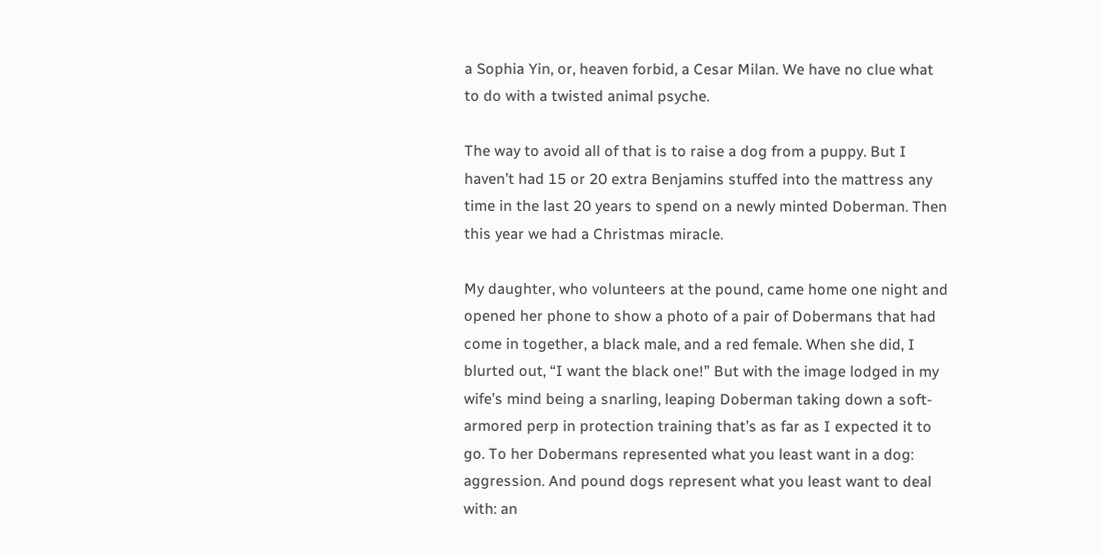a Sophia Yin, or, heaven forbid, a Cesar Milan. We have no clue what to do with a twisted animal psyche.

The way to avoid all of that is to raise a dog from a puppy. But I haven’t had 15 or 20 extra Benjamins stuffed into the mattress any time in the last 20 years to spend on a newly minted Doberman. Then this year we had a Christmas miracle.

My daughter, who volunteers at the pound, came home one night and opened her phone to show a photo of a pair of Dobermans that had come in together, a black male, and a red female. When she did, I blurted out, “I want the black one!” But with the image lodged in my wife’s mind being a snarling, leaping Doberman taking down a soft-armored perp in protection training that’s as far as I expected it to go. To her Dobermans represented what you least want in a dog: aggression. And pound dogs represent what you least want to deal with: an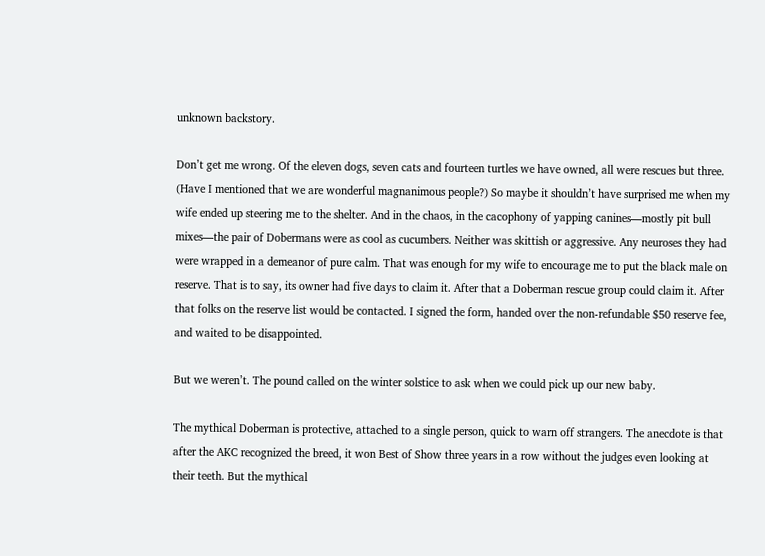unknown backstory.

Don’t get me wrong. Of the eleven dogs, seven cats and fourteen turtles we have owned, all were rescues but three. (Have I mentioned that we are wonderful magnanimous people?) So maybe it shouldn’t have surprised me when my wife ended up steering me to the shelter. And in the chaos, in the cacophony of yapping canines—mostly pit bull mixes—the pair of Dobermans were as cool as cucumbers. Neither was skittish or aggressive. Any neuroses they had were wrapped in a demeanor of pure calm. That was enough for my wife to encourage me to put the black male on reserve. That is to say, its owner had five days to claim it. After that a Doberman rescue group could claim it. After that folks on the reserve list would be contacted. I signed the form, handed over the non-refundable $50 reserve fee, and waited to be disappointed.

But we weren’t. The pound called on the winter solstice to ask when we could pick up our new baby.

The mythical Doberman is protective, attached to a single person, quick to warn off strangers. The anecdote is that after the AKC recognized the breed, it won Best of Show three years in a row without the judges even looking at their teeth. But the mythical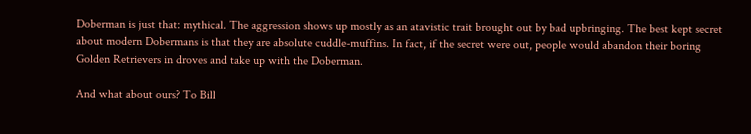Doberman is just that: mythical. The aggression shows up mostly as an atavistic trait brought out by bad upbringing. The best kept secret about modern Dobermans is that they are absolute cuddle-muffins. In fact, if the secret were out, people would abandon their boring Golden Retrievers in droves and take up with the Doberman.

And what about ours? To Bill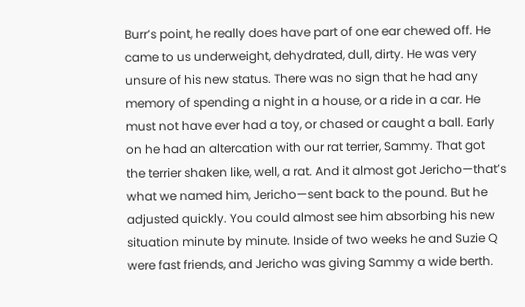Burr’s point, he really does have part of one ear chewed off. He came to us underweight, dehydrated, dull, dirty. He was very unsure of his new status. There was no sign that he had any memory of spending a night in a house, or a ride in a car. He must not have ever had a toy, or chased or caught a ball. Early on he had an altercation with our rat terrier, Sammy. That got the terrier shaken like, well, a rat. And it almost got Jericho—that’s what we named him, Jericho—sent back to the pound. But he adjusted quickly. You could almost see him absorbing his new situation minute by minute. Inside of two weeks he and Suzie Q were fast friends, and Jericho was giving Sammy a wide berth.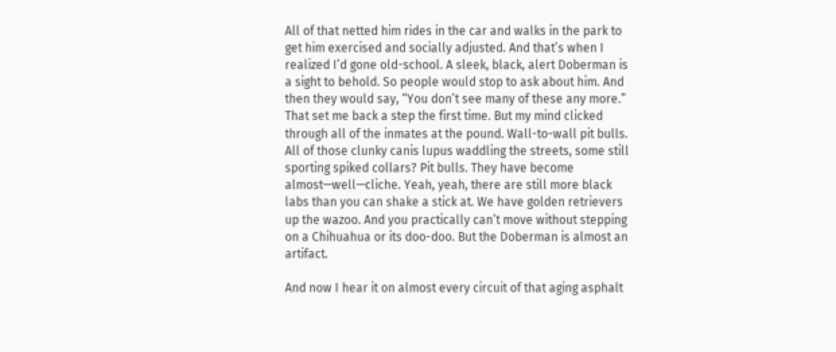All of that netted him rides in the car and walks in the park to get him exercised and socially adjusted. And that’s when I realized I’d gone old-school. A sleek, black, alert Doberman is a sight to behold. So people would stop to ask about him. And then they would say, “You don’t see many of these any more.” That set me back a step the first time. But my mind clicked through all of the inmates at the pound. Wall-to-wall pit bulls. All of those clunky canis lupus waddling the streets, some still sporting spiked collars? Pit bulls. They have become almost—well—cliche. Yeah, yeah, there are still more black labs than you can shake a stick at. We have golden retrievers up the wazoo. And you practically can’t move without stepping on a Chihuahua or its doo-doo. But the Doberman is almost an artifact.

And now I hear it on almost every circuit of that aging asphalt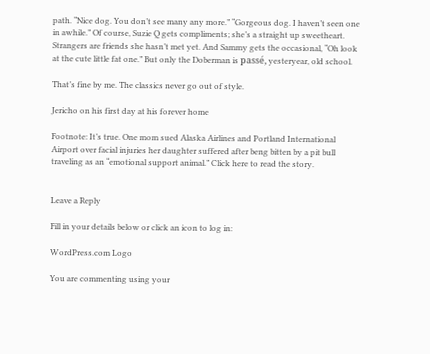path. “Nice dog. You don’t see many any more.” “Gorgeous dog. I haven’t seen one in awhile.” Of course, Suzie Q gets compliments; she’s a straight up sweetheart. Strangers are friends she hasn’t met yet. And Sammy gets the occasional, “Oh look at the cute little fat one.” But only the Doberman is passé, yesteryear, old school.

That’s fine by me. The classics never go out of style.

Jericho on his first day at his forever home

Footnote: It’s true. One mom sued Alaska Airlines and Portland International Airport over facial injuries her daughter suffered after beng bitten by a pit bull traveling as an “emotional support animal.” Click here to read the story.


Leave a Reply

Fill in your details below or click an icon to log in:

WordPress.com Logo

You are commenting using your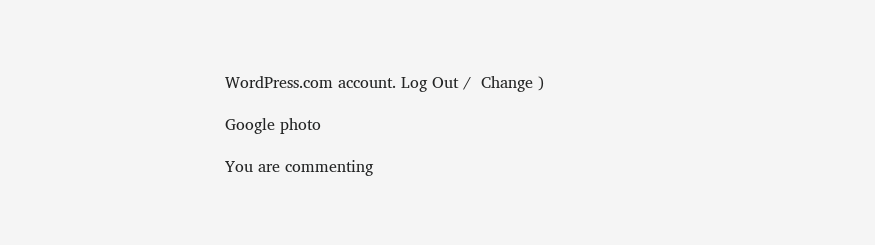WordPress.com account. Log Out /  Change )

Google photo

You are commenting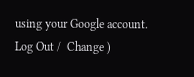using your Google account. Log Out /  Change )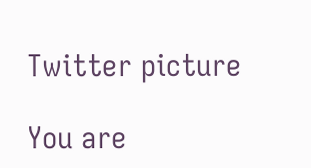Twitter picture

You are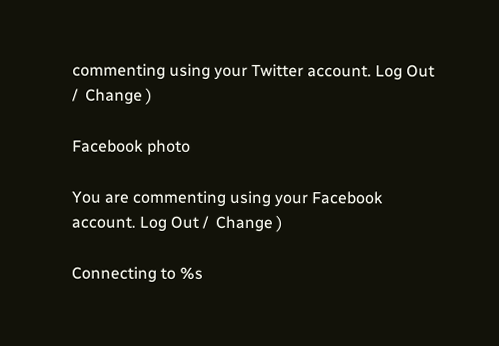commenting using your Twitter account. Log Out /  Change )

Facebook photo

You are commenting using your Facebook account. Log Out /  Change )

Connecting to %s